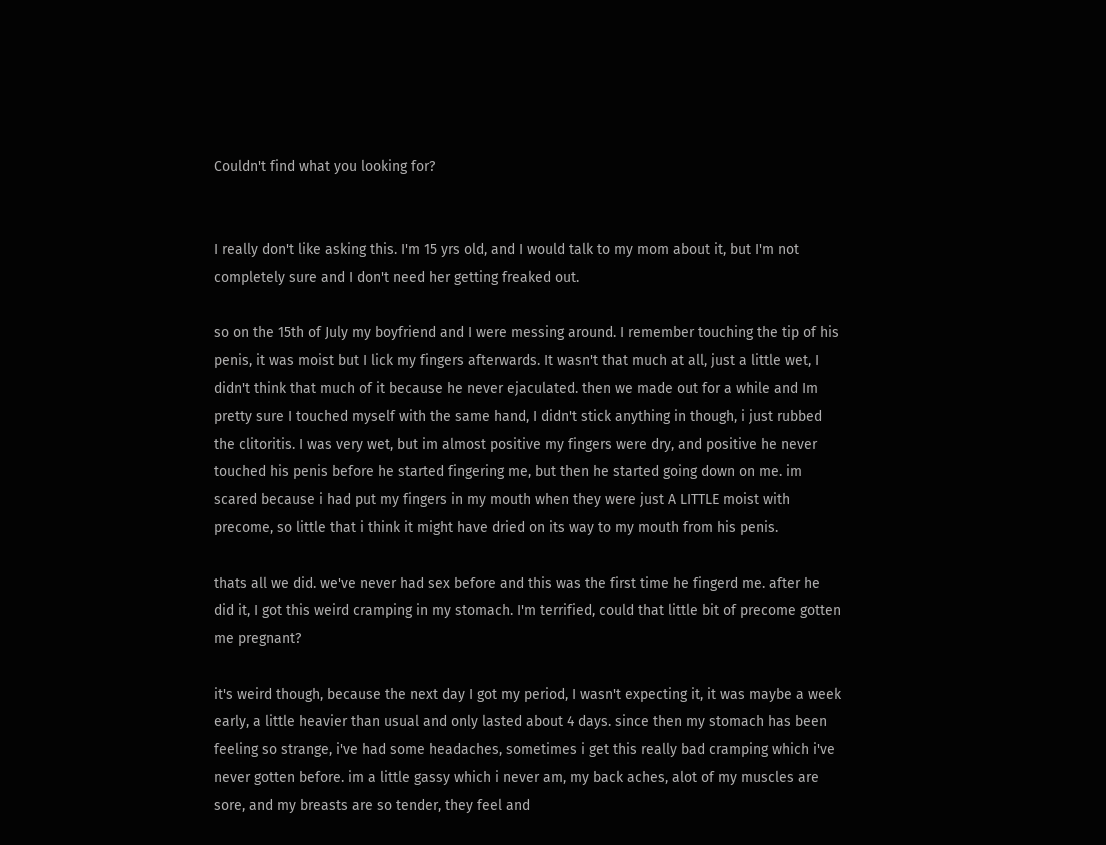Couldn't find what you looking for?


I really don't like asking this. I'm 15 yrs old, and I would talk to my mom about it, but I'm not completely sure and I don't need her getting freaked out.

so on the 15th of July my boyfriend and I were messing around. I remember touching the tip of his penis, it was moist but I lick my fingers afterwards. It wasn't that much at all, just a little wet, I didn't think that much of it because he never ejaculated. then we made out for a while and Im pretty sure I touched myself with the same hand, I didn't stick anything in though, i just rubbed the clitoritis. I was very wet, but im almost positive my fingers were dry, and positive he never touched his penis before he started fingering me, but then he started going down on me. im scared because i had put my fingers in my mouth when they were just A LITTLE moist with precome, so little that i think it might have dried on its way to my mouth from his penis.

thats all we did. we've never had sex before and this was the first time he fingerd me. after he did it, I got this weird cramping in my stomach. I'm terrified, could that little bit of precome gotten me pregnant?

it's weird though, because the next day I got my period, I wasn't expecting it, it was maybe a week early, a little heavier than usual and only lasted about 4 days. since then my stomach has been feeling so strange, i've had some headaches, sometimes i get this really bad cramping which i've never gotten before. im a little gassy which i never am, my back aches, alot of my muscles are sore, and my breasts are so tender, they feel and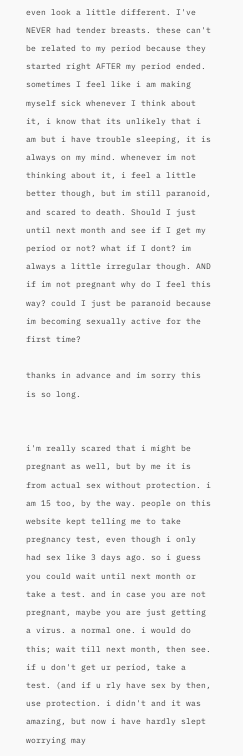even look a little different. I've NEVER had tender breasts. these can't be related to my period because they started right AFTER my period ended. sometimes I feel like i am making myself sick whenever I think about it, i know that its unlikely that i am but i have trouble sleeping, it is always on my mind. whenever im not thinking about it, i feel a little better though, but im still paranoid, and scared to death. Should I just until next month and see if I get my period or not? what if I dont? im always a little irregular though. AND if im not pregnant why do I feel this way? could I just be paranoid because im becoming sexually active for the first time?

thanks in advance and im sorry this is so long.


i'm really scared that i might be pregnant as well, but by me it is from actual sex without protection. i am 15 too, by the way. people on this website kept telling me to take pregnancy test, even though i only had sex like 3 days ago. so i guess you could wait until next month or take a test. and in case you are not pregnant, maybe you are just getting a virus. a normal one. i would do this; wait till next month, then see. if u don't get ur period, take a test. (and if u rly have sex by then, use protection. i didn't and it was amazing, but now i have hardly slept worrying may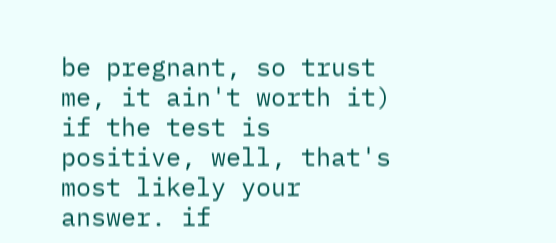be pregnant, so trust me, it ain't worth it) if the test is positive, well, that's most likely your answer. if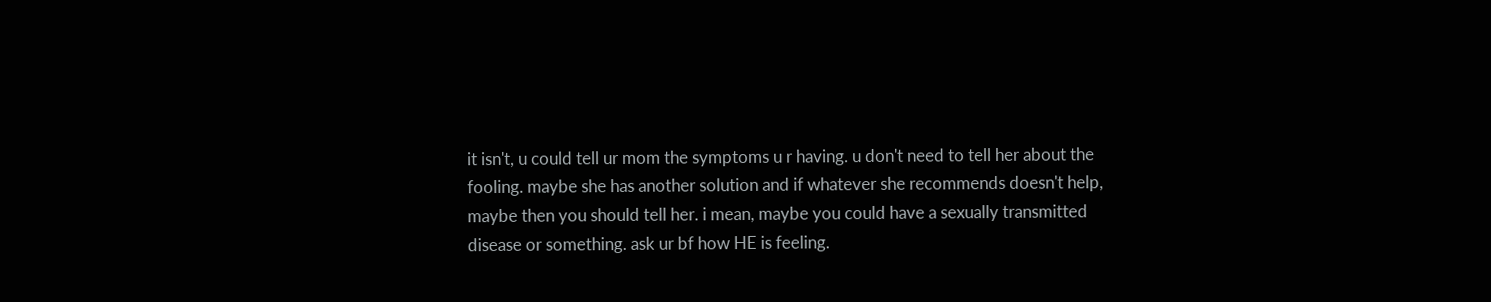it isn't, u could tell ur mom the symptoms u r having. u don't need to tell her about the fooling. maybe she has another solution and if whatever she recommends doesn't help, maybe then you should tell her. i mean, maybe you could have a sexually transmitted disease or something. ask ur bf how HE is feeling.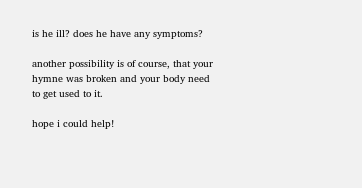is he ill? does he have any symptoms?

another possibility is of course, that your hymne was broken and your body need to get used to it.

hope i could help!